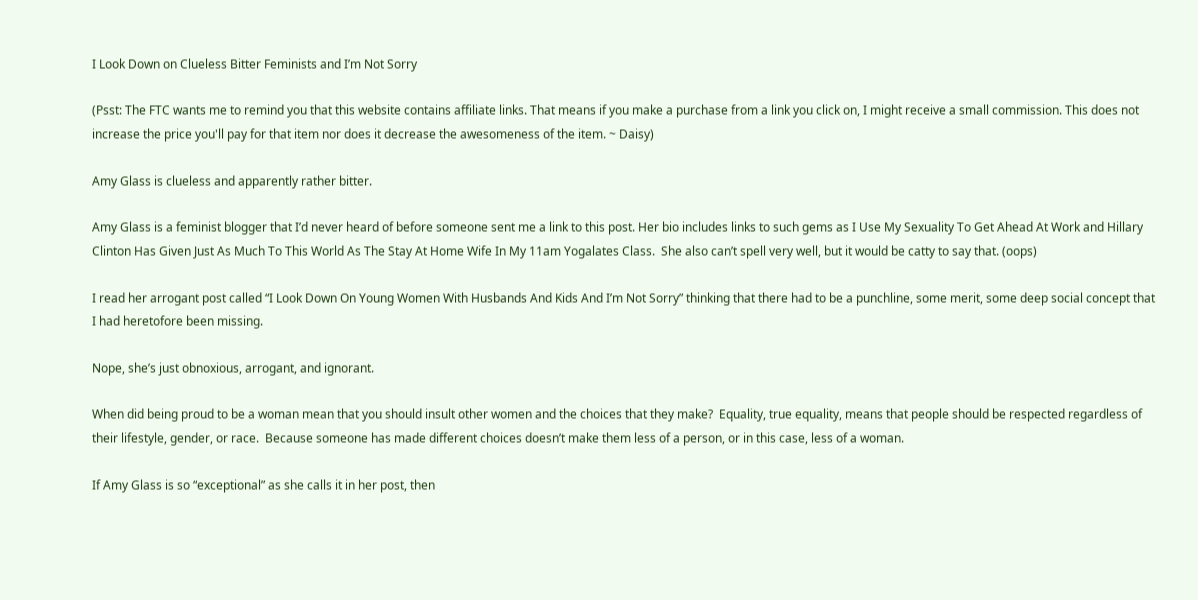I Look Down on Clueless Bitter Feminists and I’m Not Sorry

(Psst: The FTC wants me to remind you that this website contains affiliate links. That means if you make a purchase from a link you click on, I might receive a small commission. This does not increase the price you'll pay for that item nor does it decrease the awesomeness of the item. ~ Daisy)

Amy Glass is clueless and apparently rather bitter.

Amy Glass is a feminist blogger that I’d never heard of before someone sent me a link to this post. Her bio includes links to such gems as I Use My Sexuality To Get Ahead At Work and Hillary Clinton Has Given Just As Much To This World As The Stay At Home Wife In My 11am Yogalates Class.  She also can’t spell very well, but it would be catty to say that. (oops)

I read her arrogant post called “I Look Down On Young Women With Husbands And Kids And I’m Not Sorry” thinking that there had to be a punchline, some merit, some deep social concept that I had heretofore been missing.

Nope, she’s just obnoxious, arrogant, and ignorant.

When did being proud to be a woman mean that you should insult other women and the choices that they make?  Equality, true equality, means that people should be respected regardless of their lifestyle, gender, or race.  Because someone has made different choices doesn’t make them less of a person, or in this case, less of a woman.

If Amy Glass is so “exceptional” as she calls it in her post, then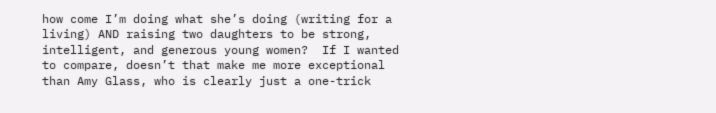how come I’m doing what she’s doing (writing for a living) AND raising two daughters to be strong, intelligent, and generous young women?  If I wanted to compare, doesn’t that make me more exceptional than Amy Glass, who is clearly just a one-trick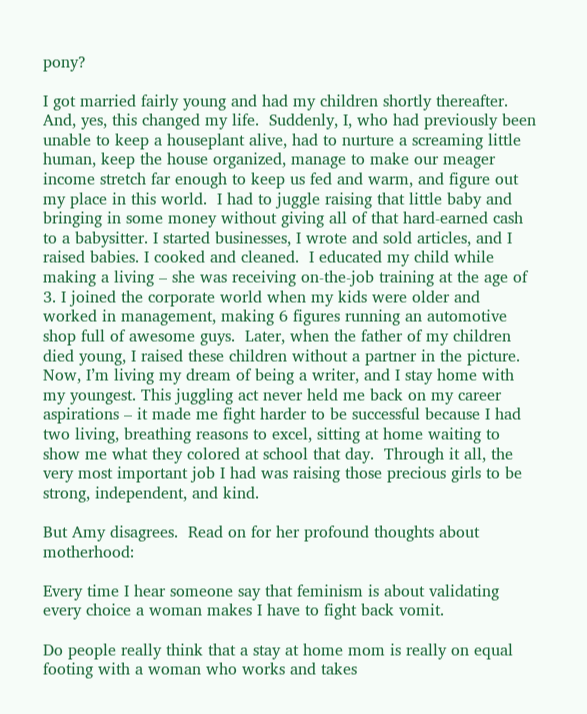pony?

I got married fairly young and had my children shortly thereafter.  And, yes, this changed my life.  Suddenly, I, who had previously been unable to keep a houseplant alive, had to nurture a screaming little human, keep the house organized, manage to make our meager income stretch far enough to keep us fed and warm, and figure out my place in this world.  I had to juggle raising that little baby and bringing in some money without giving all of that hard-earned cash to a babysitter. I started businesses, I wrote and sold articles, and I raised babies. I cooked and cleaned.  I educated my child while making a living – she was receiving on-the-job training at the age of 3. I joined the corporate world when my kids were older and worked in management, making 6 figures running an automotive shop full of awesome guys.  Later, when the father of my children died young, I raised these children without a partner in the picture. Now, I’m living my dream of being a writer, and I stay home with my youngest. This juggling act never held me back on my career aspirations – it made me fight harder to be successful because I had two living, breathing reasons to excel, sitting at home waiting to show me what they colored at school that day.  Through it all, the very most important job I had was raising those precious girls to be strong, independent, and kind.

But Amy disagrees.  Read on for her profound thoughts about motherhood:

Every time I hear someone say that feminism is about validating every choice a woman makes I have to fight back vomit.

Do people really think that a stay at home mom is really on equal footing with a woman who works and takes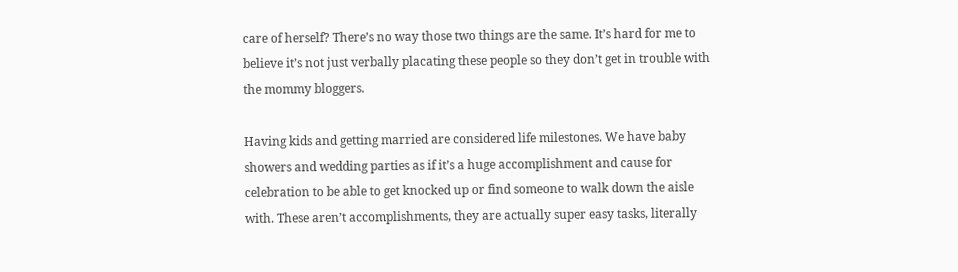care of herself? There’s no way those two things are the same. It’s hard for me to believe it’s not just verbally placating these people so they don’t get in trouble with the mommy bloggers.

Having kids and getting married are considered life milestones. We have baby showers and wedding parties as if it’s a huge accomplishment and cause for celebration to be able to get knocked up or find someone to walk down the aisle with. These aren’t accomplishments, they are actually super easy tasks, literally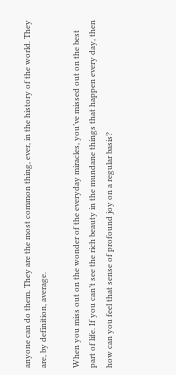anyone can do them. They are the most common thing, ever, in the history of the world. They are, by definition, average.

When you miss out on the wonder of the everyday miracles, you’ve missed out on the best part of life. If you can’t see the rich beauty in the mundane things that happen every day, then how can you feel that sense of profound joy on a regular basis?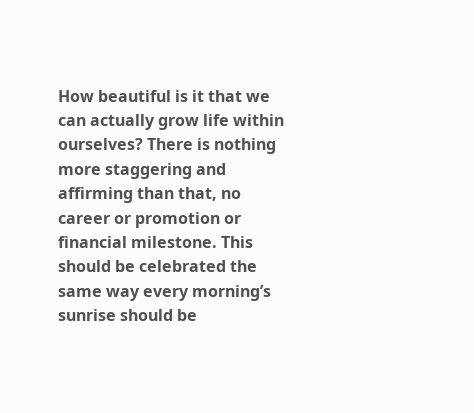How beautiful is it that we can actually grow life within ourselves? There is nothing more staggering and affirming than that, no career or promotion or financial milestone. This should be celebrated the same way every morning’s sunrise should be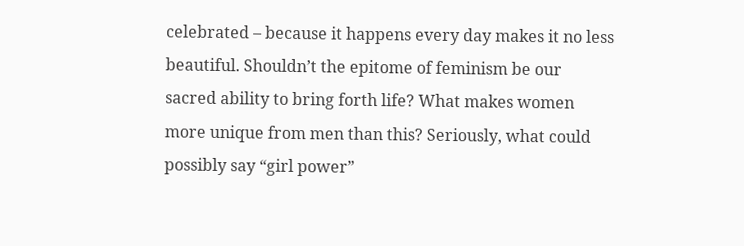celebrated – because it happens every day makes it no less beautiful. Shouldn’t the epitome of feminism be our sacred ability to bring forth life? What makes women more unique from men than this? Seriously, what could possibly say “girl power”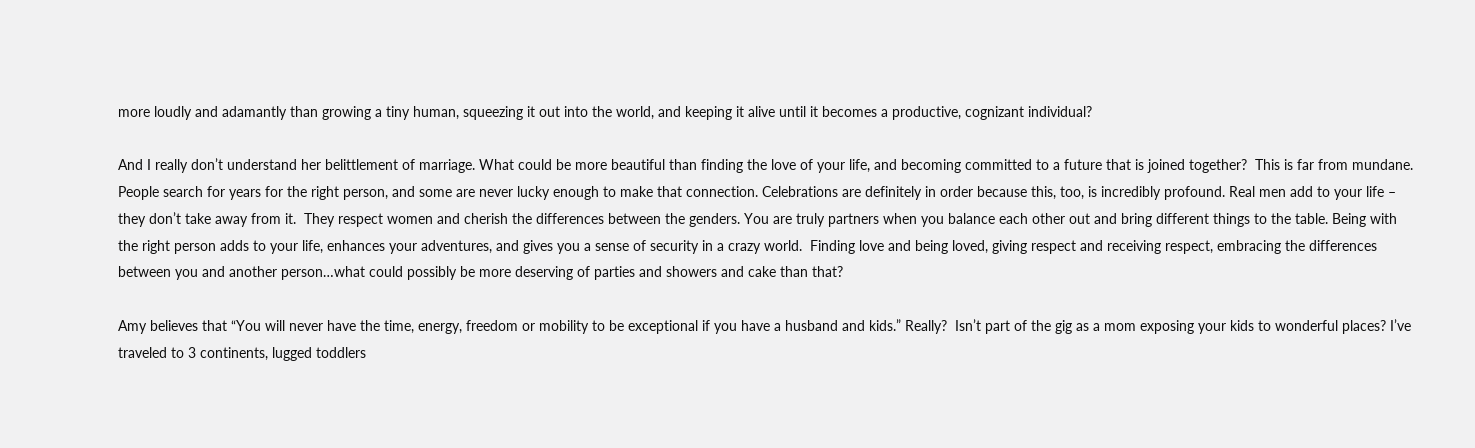more loudly and adamantly than growing a tiny human, squeezing it out into the world, and keeping it alive until it becomes a productive, cognizant individual?

And I really don’t understand her belittlement of marriage. What could be more beautiful than finding the love of your life, and becoming committed to a future that is joined together?  This is far from mundane.  People search for years for the right person, and some are never lucky enough to make that connection. Celebrations are definitely in order because this, too, is incredibly profound. Real men add to your life – they don’t take away from it.  They respect women and cherish the differences between the genders. You are truly partners when you balance each other out and bring different things to the table. Being with the right person adds to your life, enhances your adventures, and gives you a sense of security in a crazy world.  Finding love and being loved, giving respect and receiving respect, embracing the differences between you and another person…what could possibly be more deserving of parties and showers and cake than that?

Amy believes that “You will never have the time, energy, freedom or mobility to be exceptional if you have a husband and kids.” Really?  Isn’t part of the gig as a mom exposing your kids to wonderful places? I’ve traveled to 3 continents, lugged toddlers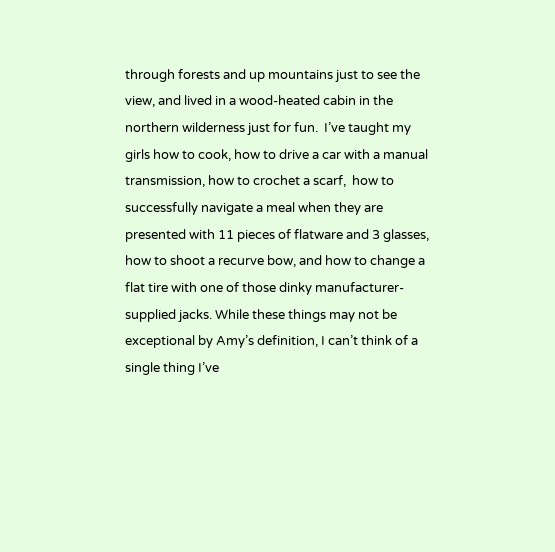through forests and up mountains just to see the view, and lived in a wood-heated cabin in the northern wilderness just for fun.  I’ve taught my girls how to cook, how to drive a car with a manual transmission, how to crochet a scarf,  how to successfully navigate a meal when they are presented with 11 pieces of flatware and 3 glasses, how to shoot a recurve bow, and how to change a flat tire with one of those dinky manufacturer-supplied jacks. While these things may not be exceptional by Amy’s definition, I can’t think of a single thing I’ve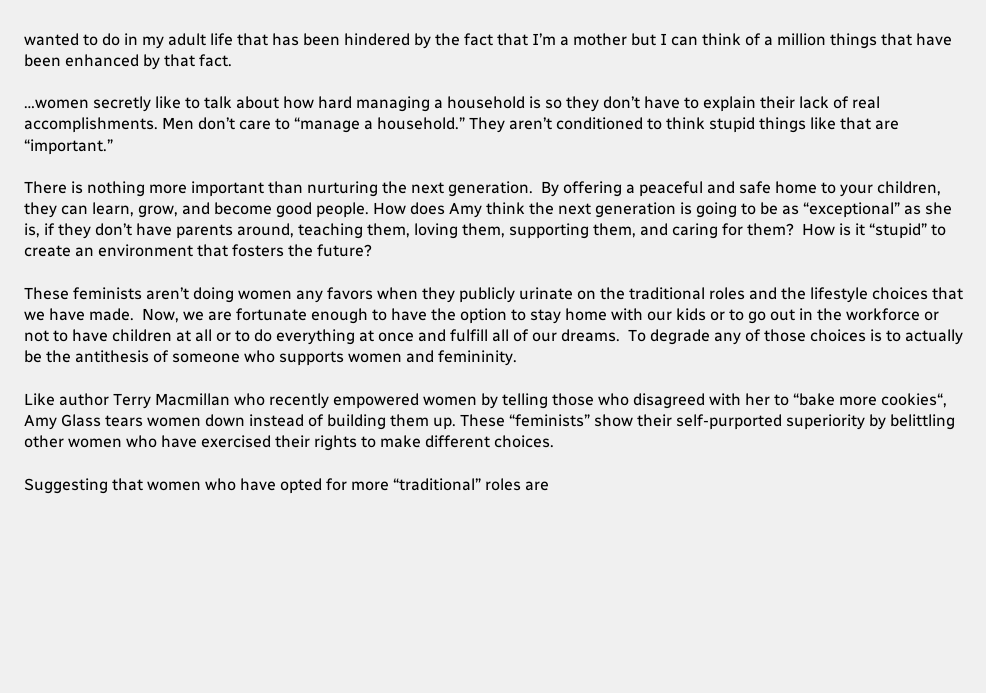wanted to do in my adult life that has been hindered by the fact that I’m a mother but I can think of a million things that have been enhanced by that fact.

…women secretly like to talk about how hard managing a household is so they don’t have to explain their lack of real accomplishments. Men don’t care to “manage a household.” They aren’t conditioned to think stupid things like that are “important.”

There is nothing more important than nurturing the next generation.  By offering a peaceful and safe home to your children, they can learn, grow, and become good people. How does Amy think the next generation is going to be as “exceptional” as she is, if they don’t have parents around, teaching them, loving them, supporting them, and caring for them?  How is it “stupid” to create an environment that fosters the future?

These feminists aren’t doing women any favors when they publicly urinate on the traditional roles and the lifestyle choices that we have made.  Now, we are fortunate enough to have the option to stay home with our kids or to go out in the workforce or not to have children at all or to do everything at once and fulfill all of our dreams.  To degrade any of those choices is to actually be the antithesis of someone who supports women and femininity.

Like author Terry Macmillan who recently empowered women by telling those who disagreed with her to “bake more cookies“, Amy Glass tears women down instead of building them up. These “feminists” show their self-purported superiority by belittling other women who have exercised their rights to make different choices.

Suggesting that women who have opted for more “traditional” roles are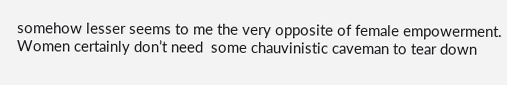somehow lesser seems to me the very opposite of female empowerment. Women certainly don’t need  some chauvinistic caveman to tear down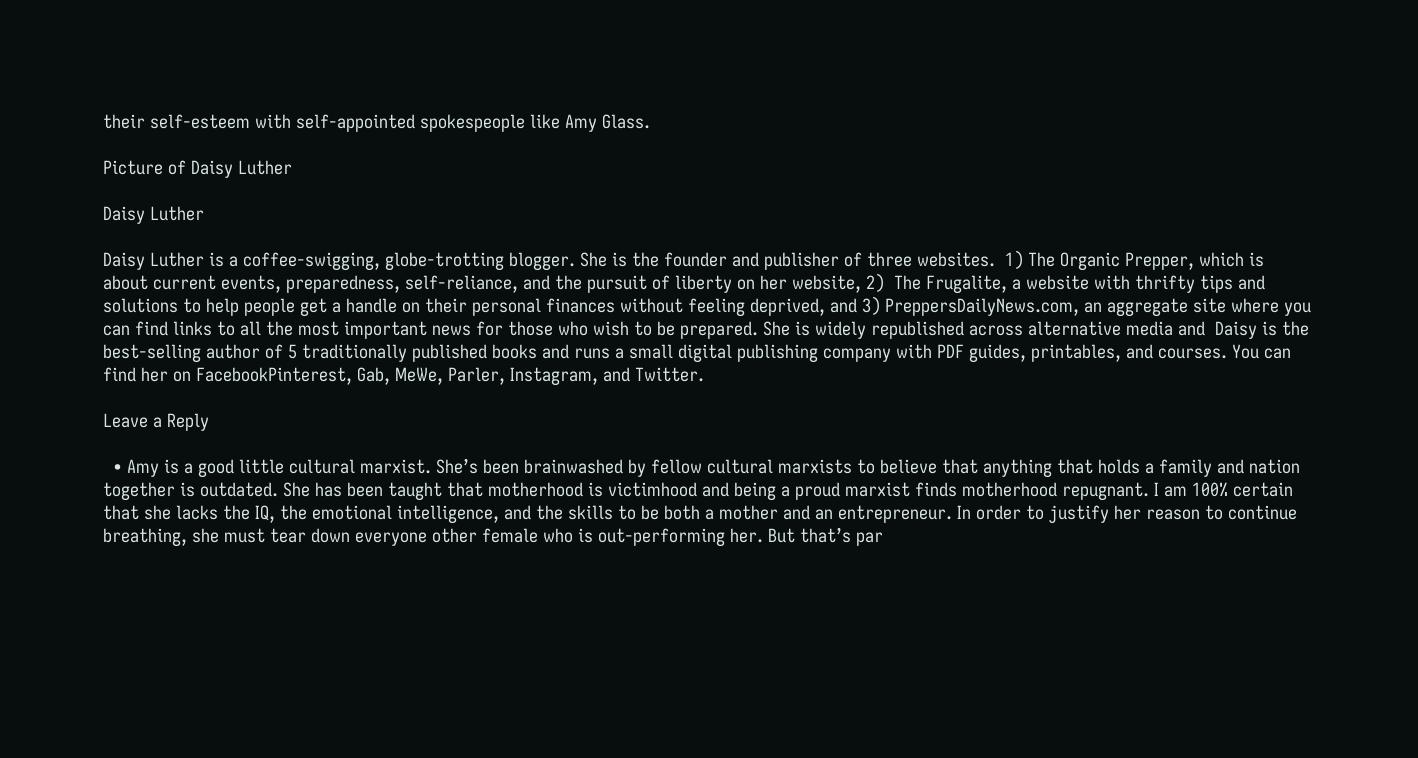their self-esteem with self-appointed spokespeople like Amy Glass.

Picture of Daisy Luther

Daisy Luther

Daisy Luther is a coffee-swigging, globe-trotting blogger. She is the founder and publisher of three websites.  1) The Organic Prepper, which is about current events, preparedness, self-reliance, and the pursuit of liberty on her website, 2)  The Frugalite, a website with thrifty tips and solutions to help people get a handle on their personal finances without feeling deprived, and 3) PreppersDailyNews.com, an aggregate site where you can find links to all the most important news for those who wish to be prepared. She is widely republished across alternative media and  Daisy is the best-selling author of 5 traditionally published books and runs a small digital publishing company with PDF guides, printables, and courses. You can find her on FacebookPinterest, Gab, MeWe, Parler, Instagram, and Twitter.

Leave a Reply

  • Amy is a good little cultural marxist. She’s been brainwashed by fellow cultural marxists to believe that anything that holds a family and nation together is outdated. She has been taught that motherhood is victimhood and being a proud marxist finds motherhood repugnant. I am 100% certain that she lacks the IQ, the emotional intelligence, and the skills to be both a mother and an entrepreneur. In order to justify her reason to continue breathing, she must tear down everyone other female who is out-performing her. But that’s par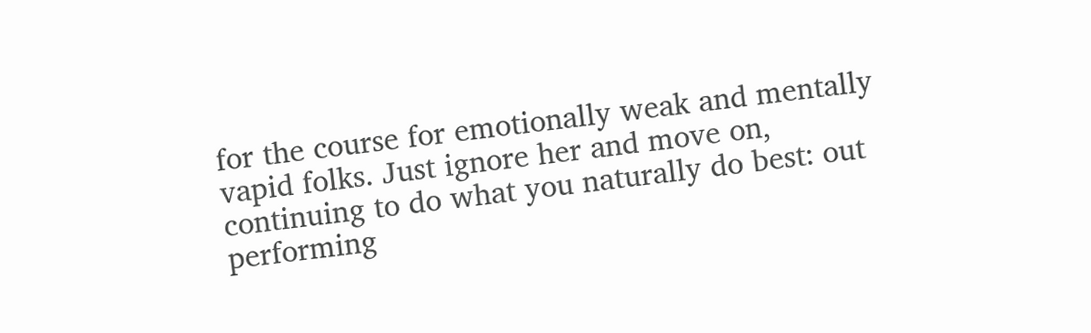for the course for emotionally weak and mentally vapid folks. Just ignore her and move on, continuing to do what you naturally do best: out performing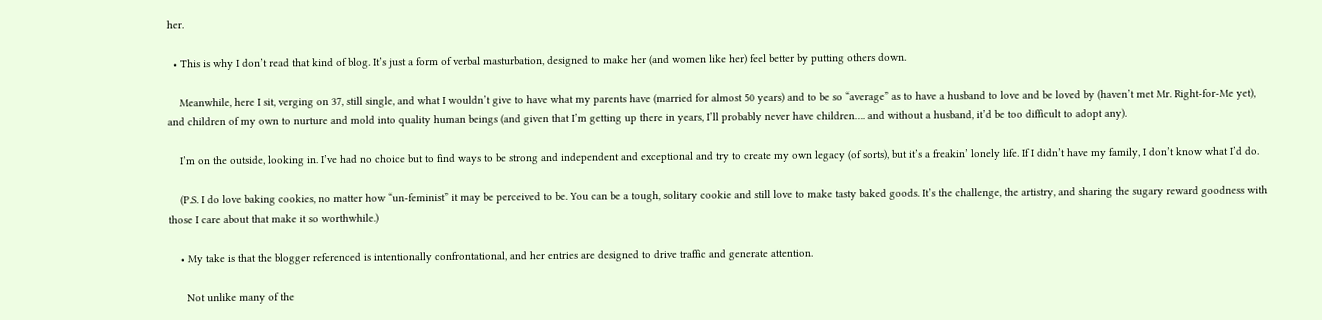her.

  • This is why I don’t read that kind of blog. It’s just a form of verbal masturbation, designed to make her (and women like her) feel better by putting others down.

    Meanwhile, here I sit, verging on 37, still single, and what I wouldn’t give to have what my parents have (married for almost 50 years) and to be so “average” as to have a husband to love and be loved by (haven’t met Mr. Right-for-Me yet), and children of my own to nurture and mold into quality human beings (and given that I’m getting up there in years, I’ll probably never have children…. and without a husband, it’d be too difficult to adopt any).

    I’m on the outside, looking in. I’ve had no choice but to find ways to be strong and independent and exceptional and try to create my own legacy (of sorts), but it’s a freakin’ lonely life. If I didn’t have my family, I don’t know what I’d do.

    (P.S. I do love baking cookies, no matter how “un-feminist” it may be perceived to be. You can be a tough, solitary cookie and still love to make tasty baked goods. It’s the challenge, the artistry, and sharing the sugary reward goodness with those I care about that make it so worthwhile.)

    • My take is that the blogger referenced is intentionally confrontational, and her entries are designed to drive traffic and generate attention.

      Not unlike many of the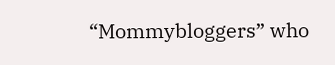“Mommybloggers” who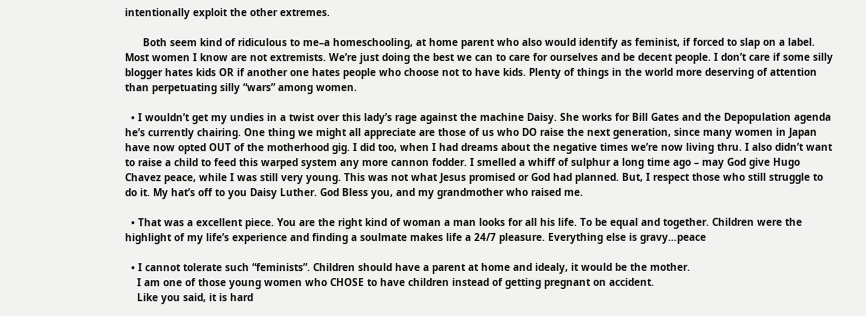intentionally exploit the other extremes.

      Both seem kind of ridiculous to me–a homeschooling, at home parent who also would identify as feminist, if forced to slap on a label. Most women I know are not extremists. We’re just doing the best we can to care for ourselves and be decent people. I don’t care if some silly blogger hates kids OR if another one hates people who choose not to have kids. Plenty of things in the world more deserving of attention than perpetuating silly “wars” among women.

  • I wouldn’t get my undies in a twist over this lady’s rage against the machine Daisy. She works for Bill Gates and the Depopulation agenda he’s currently chairing. One thing we might all appreciate are those of us who DO raise the next generation, since many women in Japan have now opted OUT of the motherhood gig. I did too, when I had dreams about the negative times we’re now living thru. I also didn’t want to raise a child to feed this warped system any more cannon fodder. I smelled a whiff of sulphur a long time ago – may God give Hugo Chavez peace, while I was still very young. This was not what Jesus promised or God had planned. But, I respect those who still struggle to do it. My hat’s off to you Daisy Luther. God Bless you, and my grandmother who raised me.

  • That was a excellent piece. You are the right kind of woman a man looks for all his life. To be equal and together. Children were the highlight of my life’s experience and finding a soulmate makes life a 24/7 pleasure. Everything else is gravy…peace

  • I cannot tolerate such “feminists”. Children should have a parent at home and idealy, it would be the mother.
    I am one of those young women who CHOSE to have children instead of getting pregnant on accident.
    Like you said, it is hard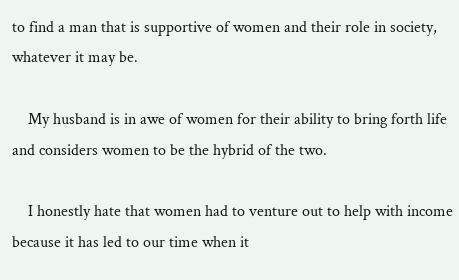to find a man that is supportive of women and their role in society, whatever it may be.

    My husband is in awe of women for their ability to bring forth life and considers women to be the hybrid of the two.

    I honestly hate that women had to venture out to help with income because it has led to our time when it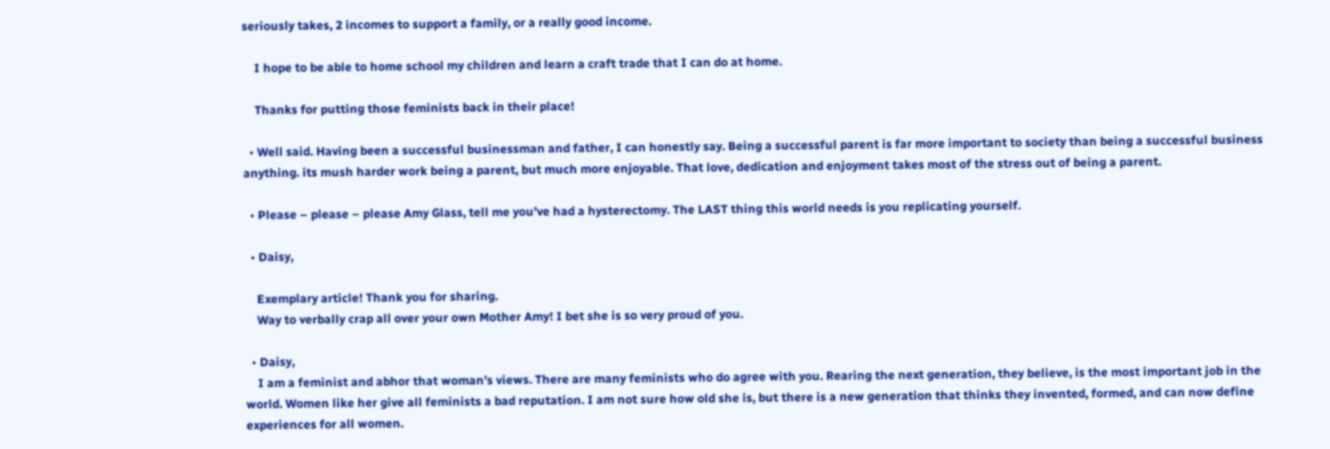seriously takes, 2 incomes to support a family, or a really good income.

    I hope to be able to home school my children and learn a craft trade that I can do at home.

    Thanks for putting those feminists back in their place!

  • Well said. Having been a successful businessman and father, I can honestly say. Being a successful parent is far more important to society than being a successful business anything. its mush harder work being a parent, but much more enjoyable. That love, dedication and enjoyment takes most of the stress out of being a parent.

  • Please – please – please Amy Glass, tell me you’ve had a hysterectomy. The LAST thing this world needs is you replicating yourself.

  • Daisy,

    Exemplary article! Thank you for sharing.
    Way to verbally crap all over your own Mother Amy! I bet she is so very proud of you.

  • Daisy,
    I am a feminist and abhor that woman’s views. There are many feminists who do agree with you. Rearing the next generation, they believe, is the most important job in the world. Women like her give all feminists a bad reputation. I am not sure how old she is, but there is a new generation that thinks they invented, formed, and can now define experiences for all women.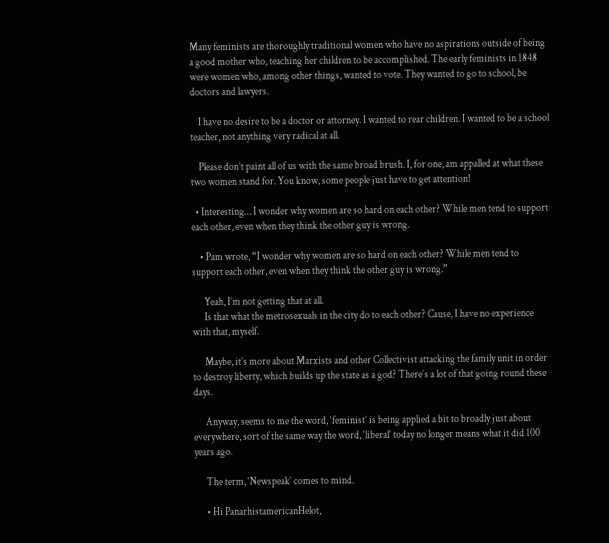Many feminists are thoroughly traditional women who have no aspirations outside of being a good mother who, teaching her children to be accomplished. The early feminists in 1848 were women who, among other things, wanted to vote. They wanted to go to school, be doctors and lawyers.

    I have no desire to be a doctor or attorney. I wanted to rear children. I wanted to be a school teacher, not anything very radical at all.

    Please don’t paint all of us with the same broad brush. I, for one, am appalled at what these two women stand for. You know, some people just have to get attention!

  • Interesting… I wonder why women are so hard on each other? While men tend to support each other, even when they think the other guy is wrong.

    • Pam wrote, “I wonder why women are so hard on each other? While men tend to support each other, even when they think the other guy is wrong.”

      Yeah, I’m not getting that at all.
      Is that what the metrosexuals in the city do to each other? Cause, I have no experience with that, myself.

      Maybe, it’s more about Marxists and other Collectivist attacking the family unit in order to destroy liberty, which builds up the state as a god? There’s a lot of that going round these days.

      Anyway, seems to me the word, ‘feminist’ is being applied a bit to broadly just about everywhere, sort of the same way the word, ‘liberal’ today no longer means what it did 100 years ago.

      The term, ‘Newspeak’ comes to mind.

      • Hi PanarhistamericanHelot,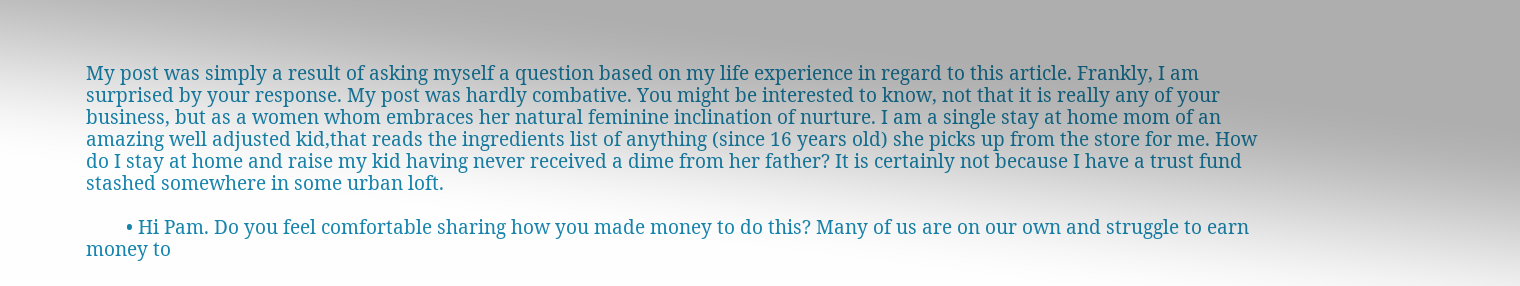My post was simply a result of asking myself a question based on my life experience in regard to this article. Frankly, I am surprised by your response. My post was hardly combative. You might be interested to know, not that it is really any of your business, but as a women whom embraces her natural feminine inclination of nurture. I am a single stay at home mom of an amazing well adjusted kid,that reads the ingredients list of anything (since 16 years old) she picks up from the store for me. How do I stay at home and raise my kid having never received a dime from her father? It is certainly not because I have a trust fund stashed somewhere in some urban loft.

        • Hi Pam. Do you feel comfortable sharing how you made money to do this? Many of us are on our own and struggle to earn money to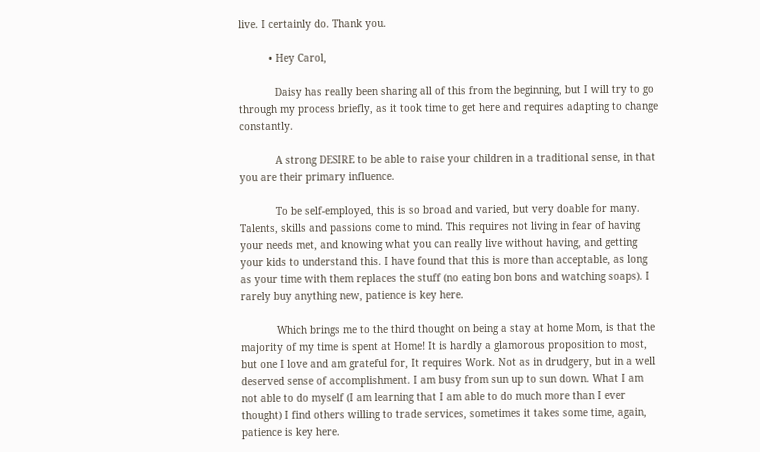live. I certainly do. Thank you.

          • Hey Carol,

            Daisy has really been sharing all of this from the beginning, but I will try to go through my process briefly, as it took time to get here and requires adapting to change constantly.

            A strong DESIRE to be able to raise your children in a traditional sense, in that you are their primary influence.

            To be self-employed, this is so broad and varied, but very doable for many. Talents, skills and passions come to mind. This requires not living in fear of having your needs met, and knowing what you can really live without having, and getting your kids to understand this. I have found that this is more than acceptable, as long as your time with them replaces the stuff (no eating bon bons and watching soaps). I rarely buy anything new, patience is key here.

            Which brings me to the third thought on being a stay at home Mom, is that the majority of my time is spent at Home! It is hardly a glamorous proposition to most, but one I love and am grateful for, It requires Work. Not as in drudgery, but in a well deserved sense of accomplishment. I am busy from sun up to sun down. What I am not able to do myself (I am learning that I am able to do much more than I ever thought) I find others willing to trade services, sometimes it takes some time, again, patience is key here.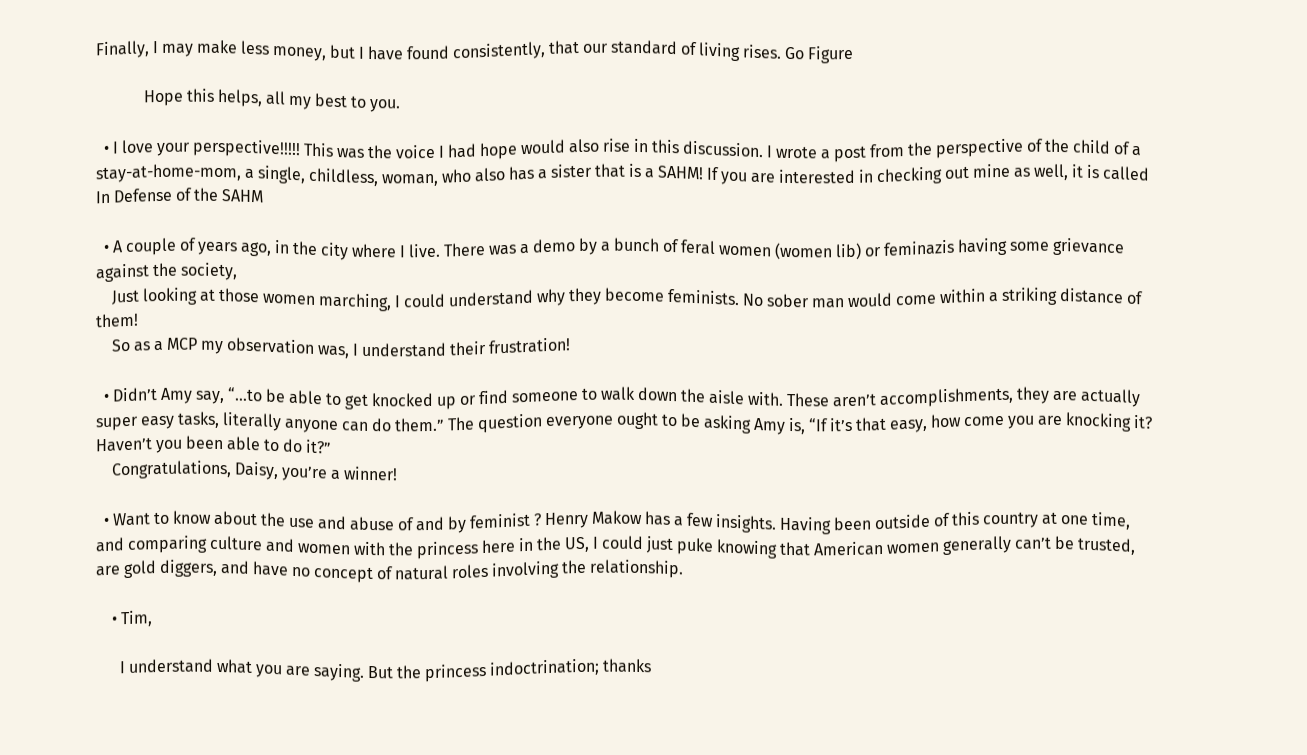Finally, I may make less money, but I have found consistently, that our standard of living rises. Go Figure

            Hope this helps, all my best to you.

  • I love your perspective!!!!! This was the voice I had hope would also rise in this discussion. I wrote a post from the perspective of the child of a stay-at-home-mom, a single, childless, woman, who also has a sister that is a SAHM! If you are interested in checking out mine as well, it is called In Defense of the SAHM

  • A couple of years ago, in the city where I live. There was a demo by a bunch of feral women (women lib) or feminazis having some grievance against the society,
    Just looking at those women marching, I could understand why they become feminists. No sober man would come within a striking distance of them!
    So as a MCP my observation was, I understand their frustration!

  • Didn’t Amy say, “…to be able to get knocked up or find someone to walk down the aisle with. These aren’t accomplishments, they are actually super easy tasks, literally anyone can do them.” The question everyone ought to be asking Amy is, “If it’s that easy, how come you are knocking it? Haven’t you been able to do it?”
    Congratulations, Daisy, you’re a winner!

  • Want to know about the use and abuse of and by feminist ? Henry Makow has a few insights. Having been outside of this country at one time, and comparing culture and women with the princess here in the US, I could just puke knowing that American women generally can’t be trusted, are gold diggers, and have no concept of natural roles involving the relationship.

    • Tim,

      I understand what you are saying. But the princess indoctrination; thanks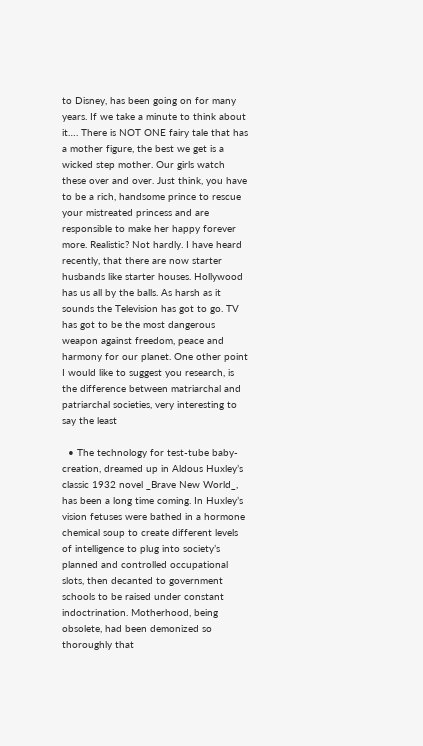to Disney, has been going on for many years. If we take a minute to think about it…. There is NOT ONE fairy tale that has a mother figure, the best we get is a wicked step mother. Our girls watch these over and over. Just think, you have to be a rich, handsome prince to rescue your mistreated princess and are responsible to make her happy forever more. Realistic? Not hardly. I have heard recently, that there are now starter husbands like starter houses. Hollywood has us all by the balls. As harsh as it sounds the Television has got to go. TV has got to be the most dangerous weapon against freedom, peace and harmony for our planet. One other point I would like to suggest you research, is the difference between matriarchal and patriarchal societies, very interesting to say the least

  • The technology for test-tube baby-creation, dreamed up in Aldous Huxley’s classic 1932 novel _Brave New World_, has been a long time coming. In Huxley’s vision fetuses were bathed in a hormone chemical soup to create different levels of intelligence to plug into society’s planned and controlled occupational slots, then decanted to government schools to be raised under constant indoctrination. Motherhood, being obsolete, had been demonized so thoroughly that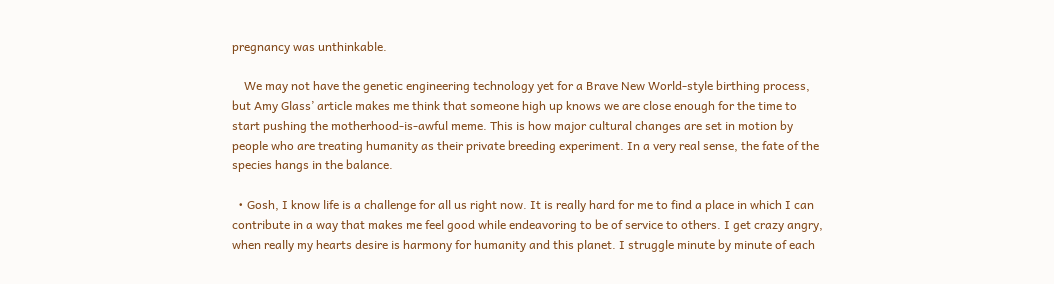pregnancy was unthinkable.

    We may not have the genetic engineering technology yet for a Brave New World-style birthing process, but Amy Glass’ article makes me think that someone high up knows we are close enough for the time to start pushing the motherhood-is-awful meme. This is how major cultural changes are set in motion by people who are treating humanity as their private breeding experiment. In a very real sense, the fate of the species hangs in the balance.

  • Gosh, I know life is a challenge for all us right now. It is really hard for me to find a place in which I can contribute in a way that makes me feel good while endeavoring to be of service to others. I get crazy angry, when really my hearts desire is harmony for humanity and this planet. I struggle minute by minute of each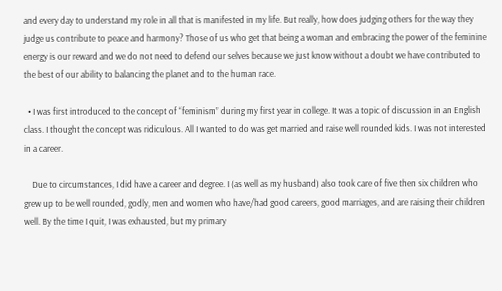and every day to understand my role in all that is manifested in my life. But really, how does judging others for the way they judge us contribute to peace and harmony? Those of us who get that being a woman and embracing the power of the feminine energy is our reward and we do not need to defend our selves because we just know without a doubt we have contributed to the best of our ability to balancing the planet and to the human race.

  • I was first introduced to the concept of “feminism” during my first year in college. It was a topic of discussion in an English class. I thought the concept was ridiculous. All I wanted to do was get married and raise well rounded kids. I was not interested in a career.

    Due to circumstances, I did have a career and degree. I (as well as my husband) also took care of five then six children who grew up to be well rounded, godly, men and women who have/had good careers, good marriages, and are raising their children well. By the time I quit, I was exhausted, but my primary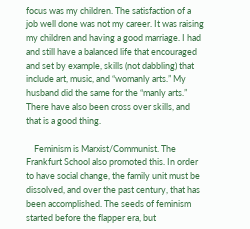focus was my children. The satisfaction of a job well done was not my career. It was raising my children and having a good marriage. I had and still have a balanced life that encouraged and set by example, skills (not dabbling) that include art, music, and “womanly arts.” My husband did the same for the “manly arts.” There have also been cross over skills, and that is a good thing.

    Feminism is Marxist/Communist. The Frankfurt School also promoted this. In order to have social change, the family unit must be dissolved, and over the past century, that has been accomplished. The seeds of feminism started before the flapper era, but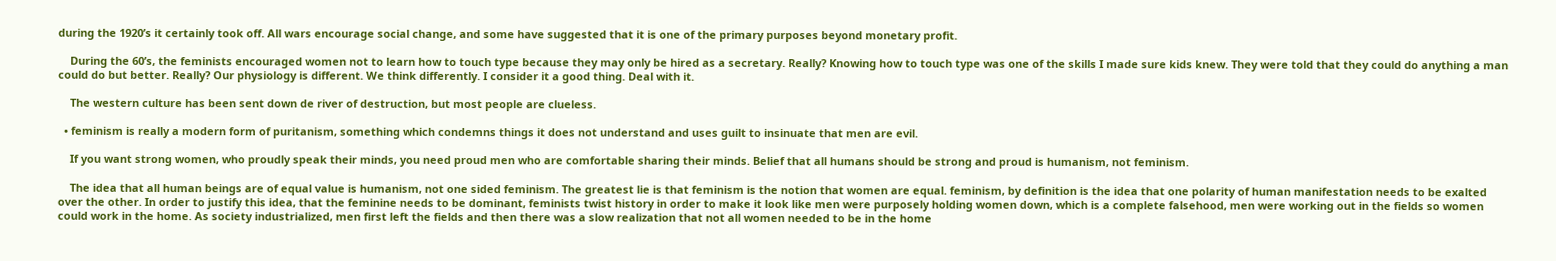during the 1920’s it certainly took off. All wars encourage social change, and some have suggested that it is one of the primary purposes beyond monetary profit.

    During the 60’s, the feminists encouraged women not to learn how to touch type because they may only be hired as a secretary. Really? Knowing how to touch type was one of the skills I made sure kids knew. They were told that they could do anything a man could do but better. Really? Our physiology is different. We think differently. I consider it a good thing. Deal with it.

    The western culture has been sent down de river of destruction, but most people are clueless.

  • feminism is really a modern form of puritanism, something which condemns things it does not understand and uses guilt to insinuate that men are evil.

    If you want strong women, who proudly speak their minds, you need proud men who are comfortable sharing their minds. Belief that all humans should be strong and proud is humanism, not feminism.

    The idea that all human beings are of equal value is humanism, not one sided feminism. The greatest lie is that feminism is the notion that women are equal. feminism, by definition is the idea that one polarity of human manifestation needs to be exalted over the other. In order to justify this idea, that the feminine needs to be dominant, feminists twist history in order to make it look like men were purposely holding women down, which is a complete falsehood, men were working out in the fields so women could work in the home. As society industrialized, men first left the fields and then there was a slow realization that not all women needed to be in the home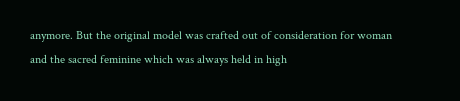anymore. But the original model was crafted out of consideration for woman and the sacred feminine which was always held in high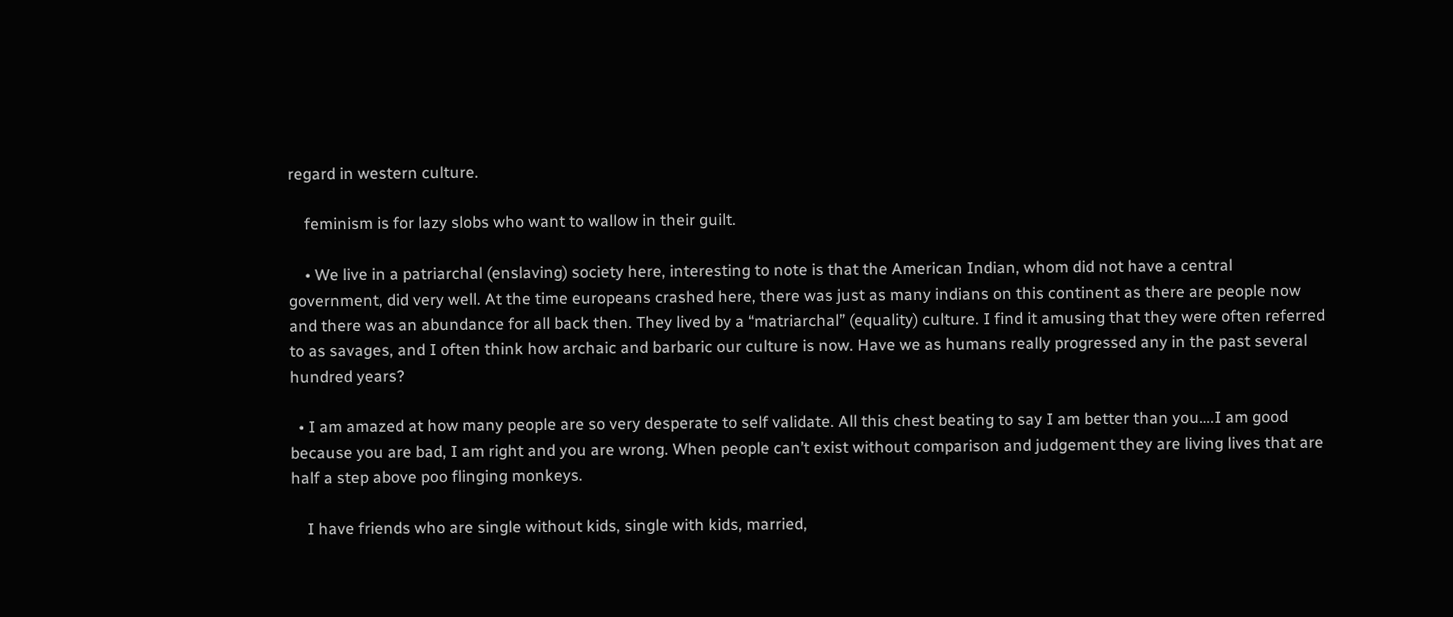regard in western culture.

    feminism is for lazy slobs who want to wallow in their guilt.

    • We live in a patriarchal (enslaving) society here, interesting to note is that the American Indian, whom did not have a central government, did very well. At the time europeans crashed here, there was just as many indians on this continent as there are people now and there was an abundance for all back then. They lived by a “matriarchal” (equality) culture. I find it amusing that they were often referred to as savages, and I often think how archaic and barbaric our culture is now. Have we as humans really progressed any in the past several hundred years?

  • I am amazed at how many people are so very desperate to self validate. All this chest beating to say I am better than you….I am good because you are bad, I am right and you are wrong. When people can’t exist without comparison and judgement they are living lives that are half a step above poo flinging monkeys.

    I have friends who are single without kids, single with kids, married,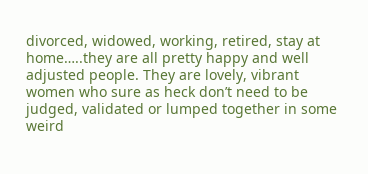divorced, widowed, working, retired, stay at home…..they are all pretty happy and well adjusted people. They are lovely, vibrant women who sure as heck don’t need to be judged, validated or lumped together in some weird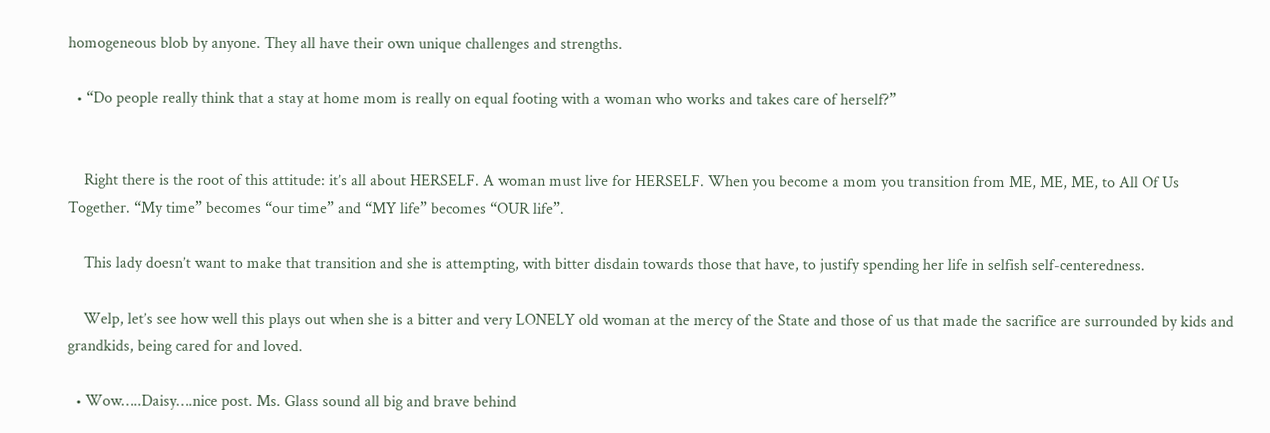homogeneous blob by anyone. They all have their own unique challenges and strengths.

  • “Do people really think that a stay at home mom is really on equal footing with a woman who works and takes care of herself?”


    Right there is the root of this attitude: it’s all about HERSELF. A woman must live for HERSELF. When you become a mom you transition from ME, ME, ME, to All Of Us Together. “My time” becomes “our time” and “MY life” becomes “OUR life”.

    This lady doesn’t want to make that transition and she is attempting, with bitter disdain towards those that have, to justify spending her life in selfish self-centeredness.

    Welp, let’s see how well this plays out when she is a bitter and very LONELY old woman at the mercy of the State and those of us that made the sacrifice are surrounded by kids and grandkids, being cared for and loved.

  • Wow…..Daisy….nice post. Ms. Glass sound all big and brave behind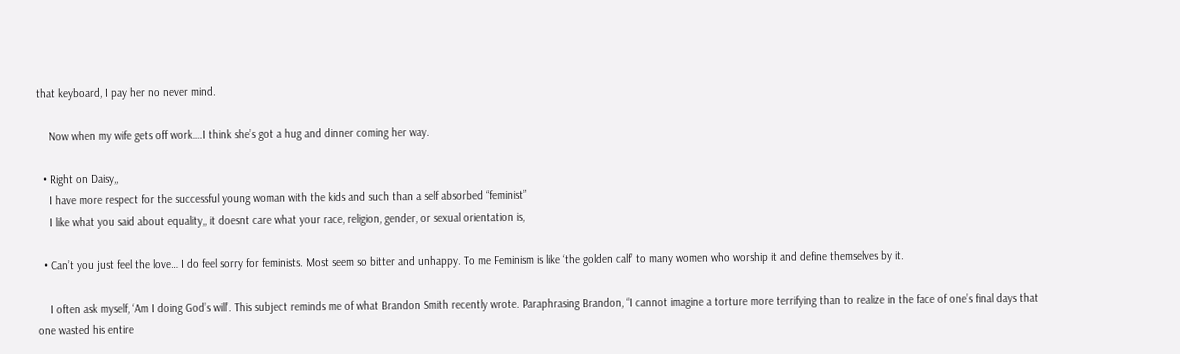that keyboard, I pay her no never mind.

    Now when my wife gets off work….I think she’s got a hug and dinner coming her way.

  • Right on Daisy,,
    I have more respect for the successful young woman with the kids and such than a self absorbed “feminist”
    I like what you said about equality,, it doesnt care what your race, religion, gender, or sexual orientation is,

  • Can’t you just feel the love… I do feel sorry for feminists. Most seem so bitter and unhappy. To me Feminism is like ‘the golden calf’ to many women who worship it and define themselves by it.

    I often ask myself, ‘Am I doing God’s will’. This subject reminds me of what Brandon Smith recently wrote. Paraphrasing Brandon, “I cannot imagine a torture more terrifying than to realize in the face of one’s final days that one wasted his entire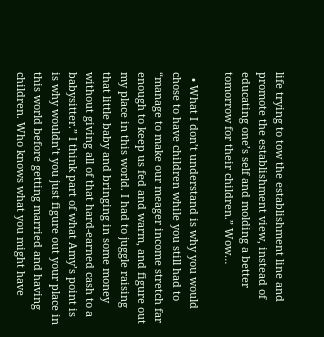life trying to tow the establishment line and promote the establishment view, instead of educating one’s self and molding a better tomorrow for their children.” Wow…

  • What I don’t understand is why you would chose to have children while you still had to “manage to make our meager income stretch far enough to keep us fed and warm, and figure out my place in this world. I had to juggle raising that little baby and bringing in some money without giving all of that hard-earned cash to a babysitter.” I think part of what Amy’s point is is why wouldn’t you just figure out your place in this world before getting married and having children. Who knows what you might have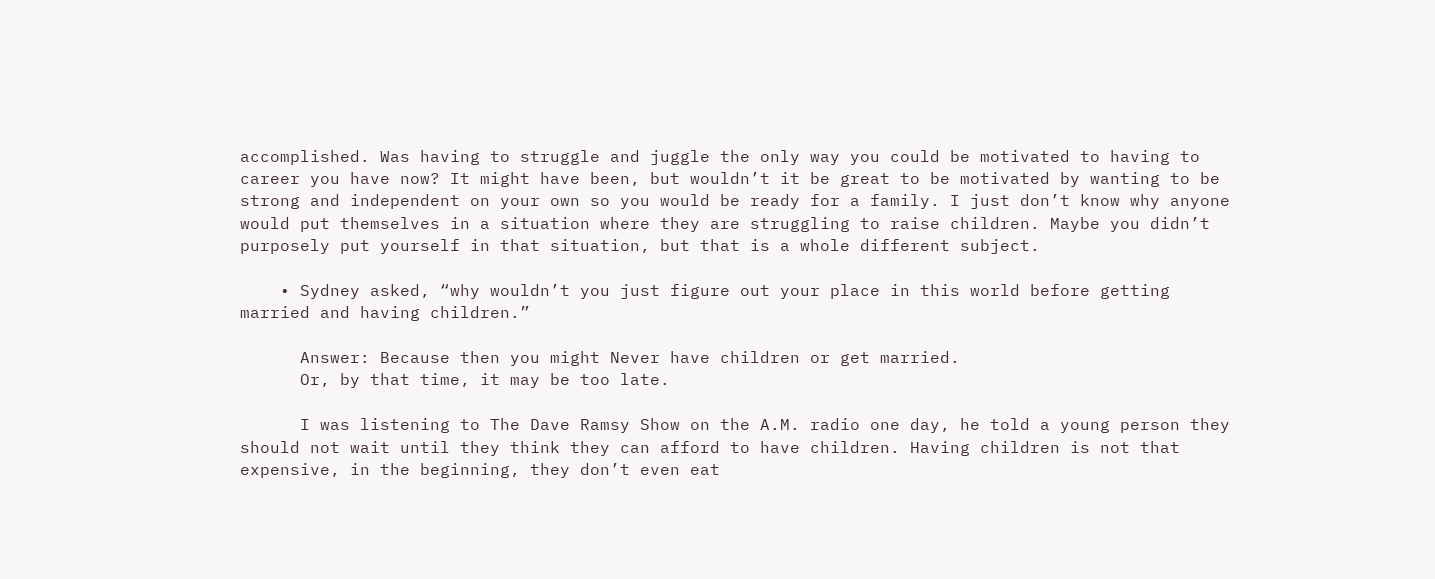accomplished. Was having to struggle and juggle the only way you could be motivated to having to career you have now? It might have been, but wouldn’t it be great to be motivated by wanting to be strong and independent on your own so you would be ready for a family. I just don’t know why anyone would put themselves in a situation where they are struggling to raise children. Maybe you didn’t purposely put yourself in that situation, but that is a whole different subject.

    • Sydney asked, “why wouldn’t you just figure out your place in this world before getting married and having children.”

      Answer: Because then you might Never have children or get married.
      Or, by that time, it may be too late.

      I was listening to The Dave Ramsy Show on the A.M. radio one day, he told a young person they should not wait until they think they can afford to have children. Having children is not that expensive, in the beginning, they don’t even eat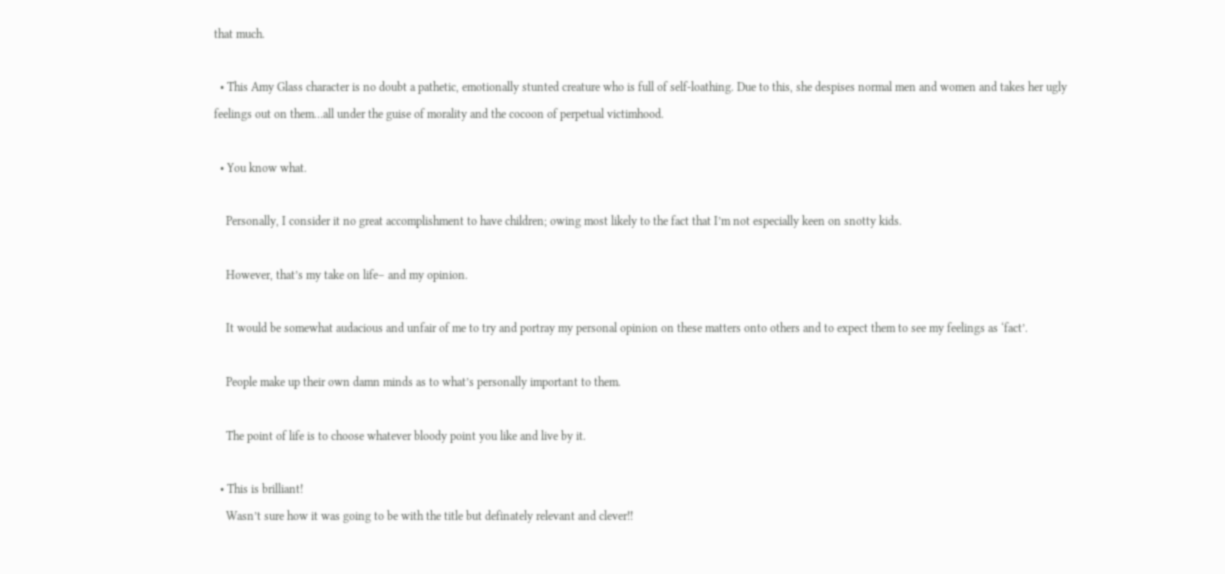that much.

  • This Amy Glass character is no doubt a pathetic, emotionally stunted creature who is full of self-loathing. Due to this, she despises normal men and women and takes her ugly feelings out on them…all under the guise of morality and the cocoon of perpetual victimhood.

  • You know what.

    Personally, I consider it no great accomplishment to have children; owing most likely to the fact that I’m not especially keen on snotty kids.

    However, that’s my take on life– and my opinion.

    It would be somewhat audacious and unfair of me to try and portray my personal opinion on these matters onto others and to expect them to see my feelings as ‘fact’.

    People make up their own damn minds as to what’s personally important to them.

    The point of life is to choose whatever bloody point you like and live by it.

  • This is brilliant!
    Wasn’t sure how it was going to be with the title but definately relevant and clever!!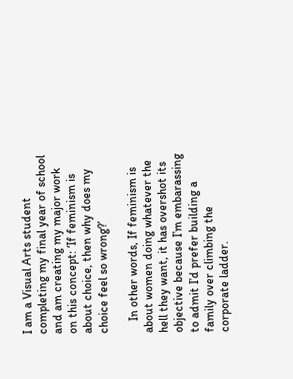I am a Visual Arts student completing my final year of school and am creating my major work on this concept: ‘If feminism is about choice, then why does my choice feel so wrong?’

    In other words, If feminism is about women doing whatever the hell they want, it has overshot its objective because I’m embarassing to admit I’d prefer building a family over climbing the corporate ladder.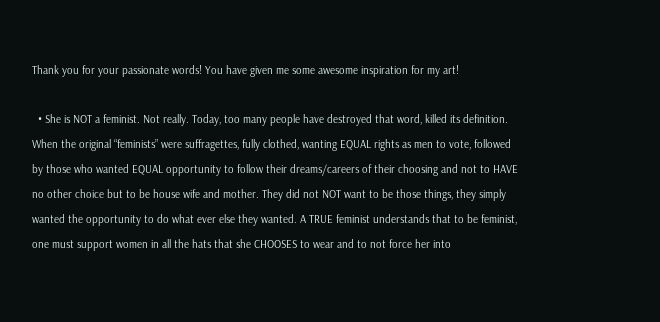Thank you for your passionate words! You have given me some awesome inspiration for my art!

  • She is NOT a feminist. Not really. Today, too many people have destroyed that word, killed its definition. When the original “feminists” were suffragettes, fully clothed, wanting EQUAL rights as men to vote, followed by those who wanted EQUAL opportunity to follow their dreams/careers of their choosing and not to HAVE no other choice but to be house wife and mother. They did not NOT want to be those things, they simply wanted the opportunity to do what ever else they wanted. A TRUE feminist understands that to be feminist, one must support women in all the hats that she CHOOSES to wear and to not force her into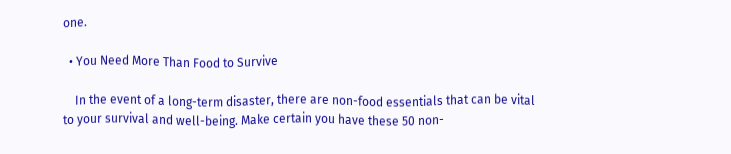one.

  • You Need More Than Food to Survive

    In the event of a long-term disaster, there are non-food essentials that can be vital to your survival and well-being. Make certain you have these 50 non-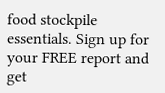food stockpile essentials. Sign up for your FREE report and get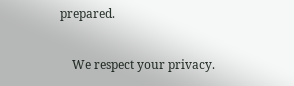prepared.

    We respect your privacy.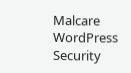Malcare WordPress Security